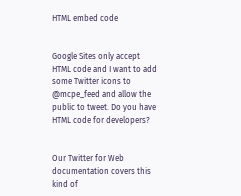HTML embed code


Google Sites only accept HTML code and I want to add some Twitter icons to @mcpe_feed and allow the public to tweet. Do you have HTML code for developers?


Our Twitter for Web documentation covers this kind of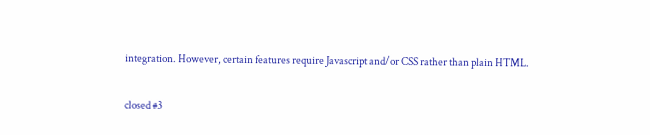integration. However, certain features require Javascript and/or CSS rather than plain HTML.

closed #3